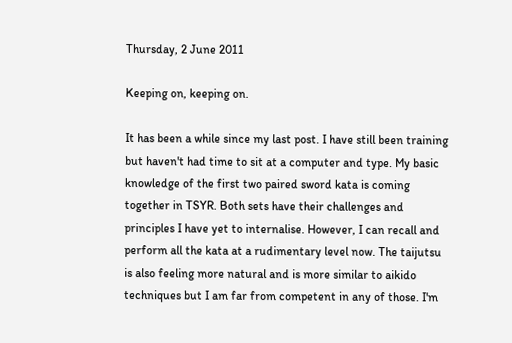Thursday, 2 June 2011

Keeping on, keeping on.

It has been a while since my last post. I have still been training but haven't had time to sit at a computer and type. My basic knowledge of the first two paired sword kata is coming together in TSYR. Both sets have their challenges and principles I have yet to internalise. However, I can recall and perform all the kata at a rudimentary level now. The taijutsu is also feeling more natural and is more similar to aikido techniques but I am far from competent in any of those. I'm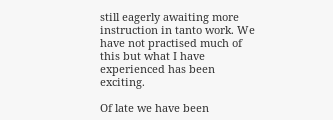still eagerly awaiting more instruction in tanto work. We have not practised much of this but what I have experienced has been exciting.

Of late we have been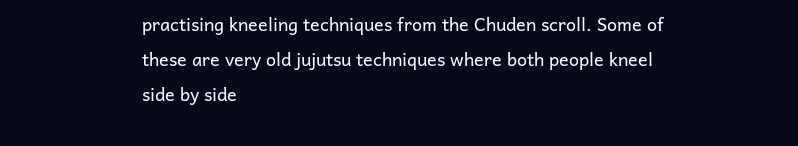practising kneeling techniques from the Chuden scroll. Some of these are very old jujutsu techniques where both people kneel side by side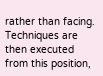rather than facing. Techniques are then executed from this position,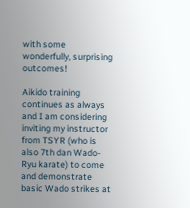with some wonderfully, surprising outcomes!

Aikido training continues as always and I am considering inviting my instructor from TSYR (who is also 7th dan Wado-Ryu karate) to come and demonstrate basic Wado strikes at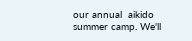our annual  aikido summer camp. We'll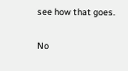see how that goes.

No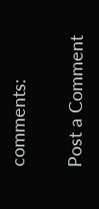comments:

Post a Comment